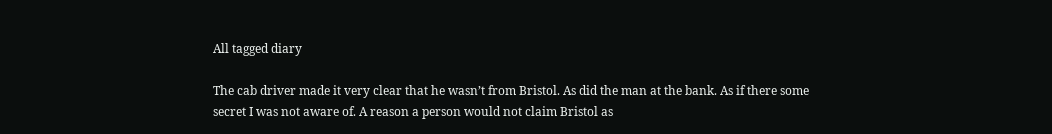All tagged diary

The cab driver made it very clear that he wasn’t from Bristol. As did the man at the bank. As if there some secret I was not aware of. A reason a person would not claim Bristol as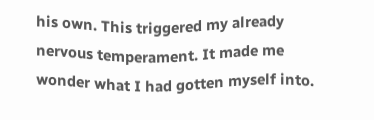his own. This triggered my already nervous temperament. It made me wonder what I had gotten myself into.